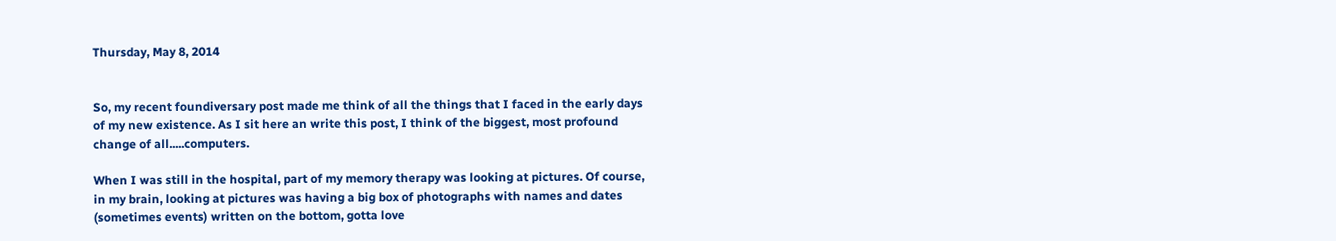Thursday, May 8, 2014


So, my recent foundiversary post made me think of all the things that I faced in the early days of my new existence. As I sit here an write this post, I think of the biggest, most profound change of all.....computers.

When I was still in the hospital, part of my memory therapy was looking at pictures. Of course, in my brain, looking at pictures was having a big box of photographs with names and dates (sometimes events) written on the bottom, gotta love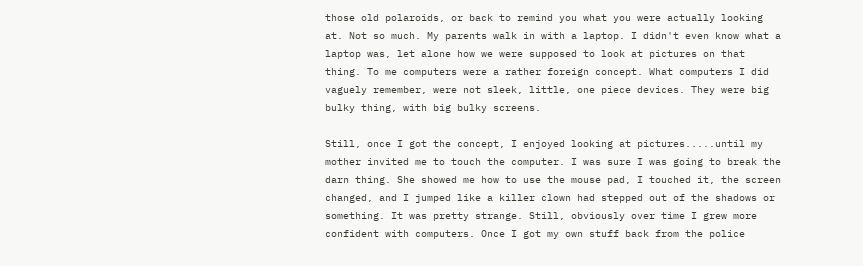those old polaroids, or back to remind you what you were actually looking at. Not so much. My parents walk in with a laptop. I didn't even know what a laptop was, let alone how we were supposed to look at pictures on that thing. To me computers were a rather foreign concept. What computers I did vaguely remember, were not sleek, little, one piece devices. They were big bulky thing, with big bulky screens.

Still, once I got the concept, I enjoyed looking at pictures.....until my mother invited me to touch the computer. I was sure I was going to break the darn thing. She showed me how to use the mouse pad, I touched it, the screen changed, and I jumped like a killer clown had stepped out of the shadows or something. It was pretty strange. Still, obviously over time I grew more confident with computers. Once I got my own stuff back from the police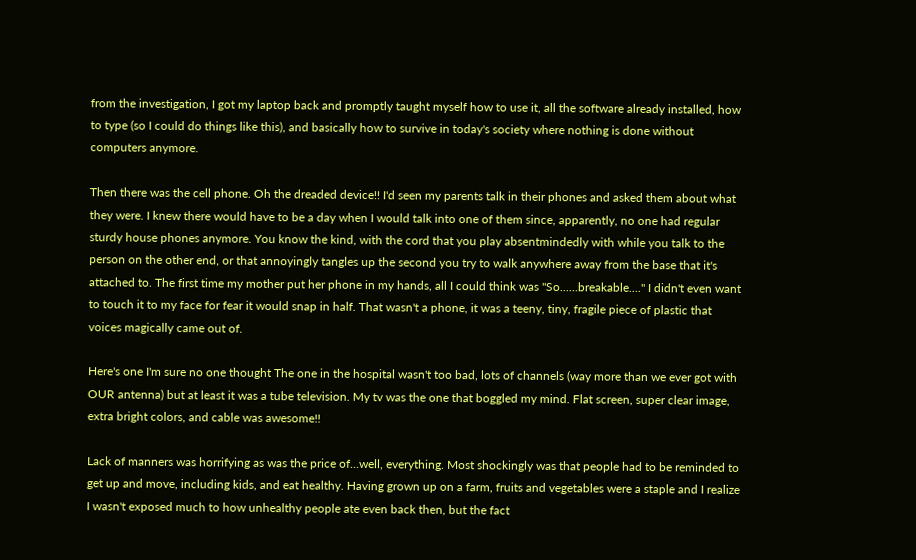from the investigation, I got my laptop back and promptly taught myself how to use it, all the software already installed, how to type (so I could do things like this), and basically how to survive in today's society where nothing is done without computers anymore.

Then there was the cell phone. Oh the dreaded device!! I'd seen my parents talk in their phones and asked them about what they were. I knew there would have to be a day when I would talk into one of them since, apparently, no one had regular sturdy house phones anymore. You know the kind, with the cord that you play absentmindedly with while you talk to the person on the other end, or that annoyingly tangles up the second you try to walk anywhere away from the base that it's attached to. The first time my mother put her phone in my hands, all I could think was "So......breakable...." I didn't even want to touch it to my face for fear it would snap in half. That wasn't a phone, it was a teeny, tiny, fragile piece of plastic that voices magically came out of.

Here's one I'm sure no one thought The one in the hospital wasn't too bad, lots of channels (way more than we ever got with OUR antenna) but at least it was a tube television. My tv was the one that boggled my mind. Flat screen, super clear image, extra bright colors, and cable was awesome!!

Lack of manners was horrifying as was the price of...well, everything. Most shockingly was that people had to be reminded to get up and move, including kids, and eat healthy. Having grown up on a farm, fruits and vegetables were a staple and I realize I wasn't exposed much to how unhealthy people ate even back then, but the fact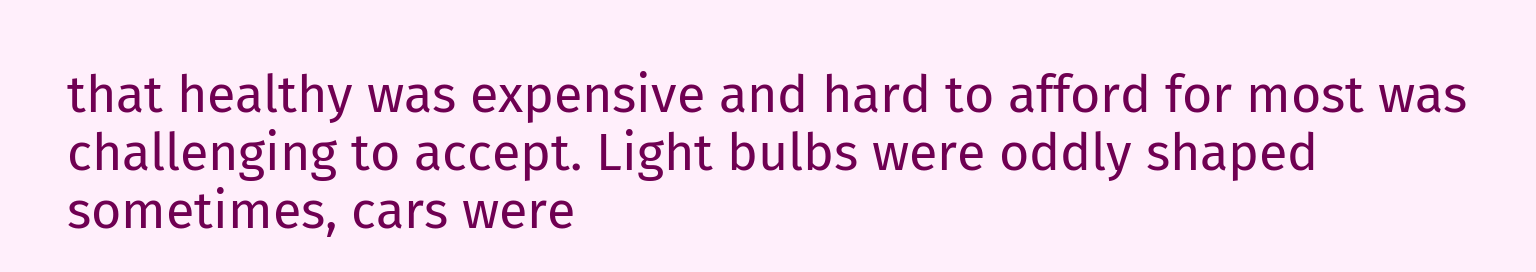that healthy was expensive and hard to afford for most was challenging to accept. Light bulbs were oddly shaped sometimes, cars were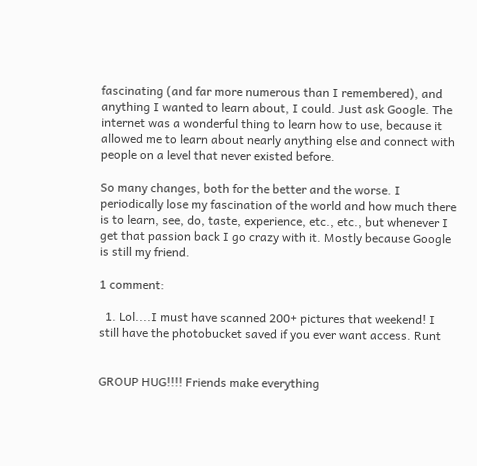fascinating (and far more numerous than I remembered), and anything I wanted to learn about, I could. Just ask Google. The internet was a wonderful thing to learn how to use, because it allowed me to learn about nearly anything else and connect with people on a level that never existed before.

So many changes, both for the better and the worse. I periodically lose my fascination of the world and how much there is to learn, see, do, taste, experience, etc., etc., but whenever I get that passion back I go crazy with it. Mostly because Google is still my friend.

1 comment:

  1. Lol....I must have scanned 200+ pictures that weekend! I still have the photobucket saved if you ever want access. Runt


GROUP HUG!!!! Friends make everything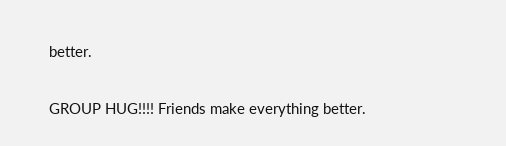better.

GROUP HUG!!!! Friends make everything better.